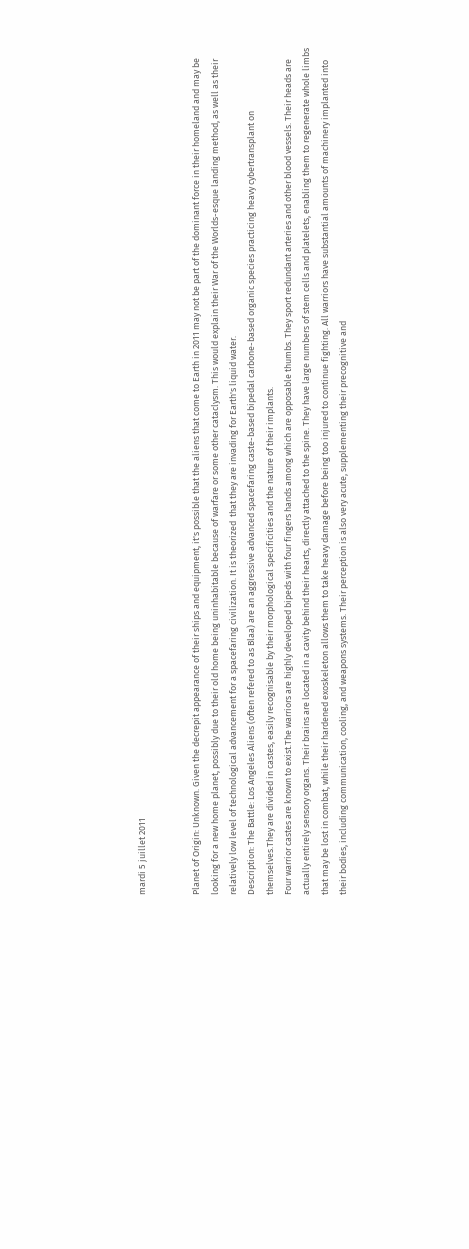mardi 5 juillet 2011


Planet of Origin: Unknown. Given the decrepit appearance of their ships and equipment, it's possible that the aliens that come to Earth in 2011 may not be part of the dominant force in their homeland and may be looking for a new home planet, possibly due to their old home being uninhabitable because of warfare or some other cataclysm. This would explain their War of the Worlds-esque landing method, as well as their relatively low level of technological advancement for a spacefaring civilization. It is theorized  that they are invading for Earth's liquid water.
Description: The Battle: Los Angeles Aliens (often refered to as Blaa) are an aggressive advanced spacefaring caste-based bipedal carbone-based organic species practicing heavy cybertransplant on themselves.They are divided in castes, easily recognisable by their morphological specificities and the nature of their implants.
Four warrior castes are known to exist.The warriors are highly developed bipeds with four fingers hands among which are opposable thumbs. They sport redundant arteries and other blood vessels. Their heads are actually entirely sensory organs. Their brains are located in a cavity behind their hearts, directly attached to the spine. They have large numbers of stem cells and platelets, enabling them to regenerate whole limbs that may be lost in combat, while their hardened exoskeleton allows them to take heavy damage before being too injured to continue fighting. All warriors have substantial amounts of machinery implanted into their bodies, including communication, cooling, and weapons systems. Their perception is also very acute, supplementing their precognitive and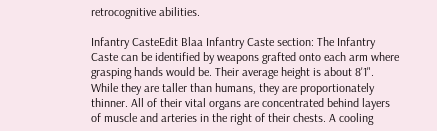retrocognitive abilities.

Infantry CasteEdit Blaa Infantry Caste section: The Infantry Caste can be identified by weapons grafted onto each arm where grasping hands would be. Their average height is about 8'1". While they are taller than humans, they are proportionately thinner. All of their vital organs are concentrated behind layers of muscle and arteries in the right of their chests. A cooling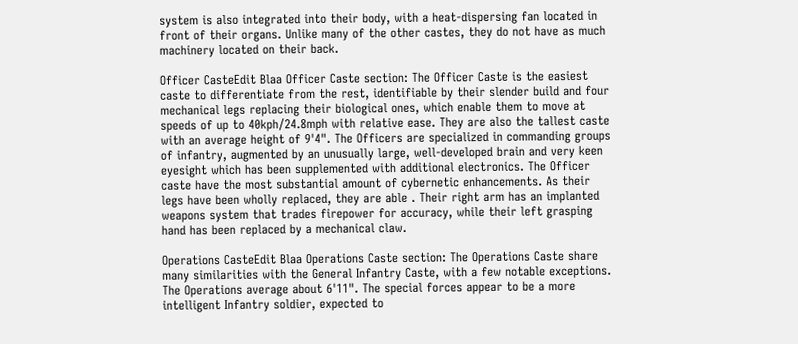system is also integrated into their body, with a heat-dispersing fan located in front of their organs. Unlike many of the other castes, they do not have as much machinery located on their back.

Officer CasteEdit Blaa Officer Caste section: The Officer Caste is the easiest caste to differentiate from the rest, identifiable by their slender build and four mechanical legs replacing their biological ones, which enable them to move at speeds of up to 40kph/24.8mph with relative ease. They are also the tallest caste with an average height of 9'4". The Officers are specialized in commanding groups of infantry, augmented by an unusually large, well-developed brain and very keen eyesight which has been supplemented with additional electronics. The Officer caste have the most substantial amount of cybernetic enhancements. As their legs have been wholly replaced, they are able . Their right arm has an implanted weapons system that trades firepower for accuracy, while their left grasping hand has been replaced by a mechanical claw.

Operations CasteEdit Blaa Operations Caste section: The Operations Caste share many similarities with the General Infantry Caste, with a few notable exceptions. The Operations average about 6'11". The special forces appear to be a more intelligent Infantry soldier, expected to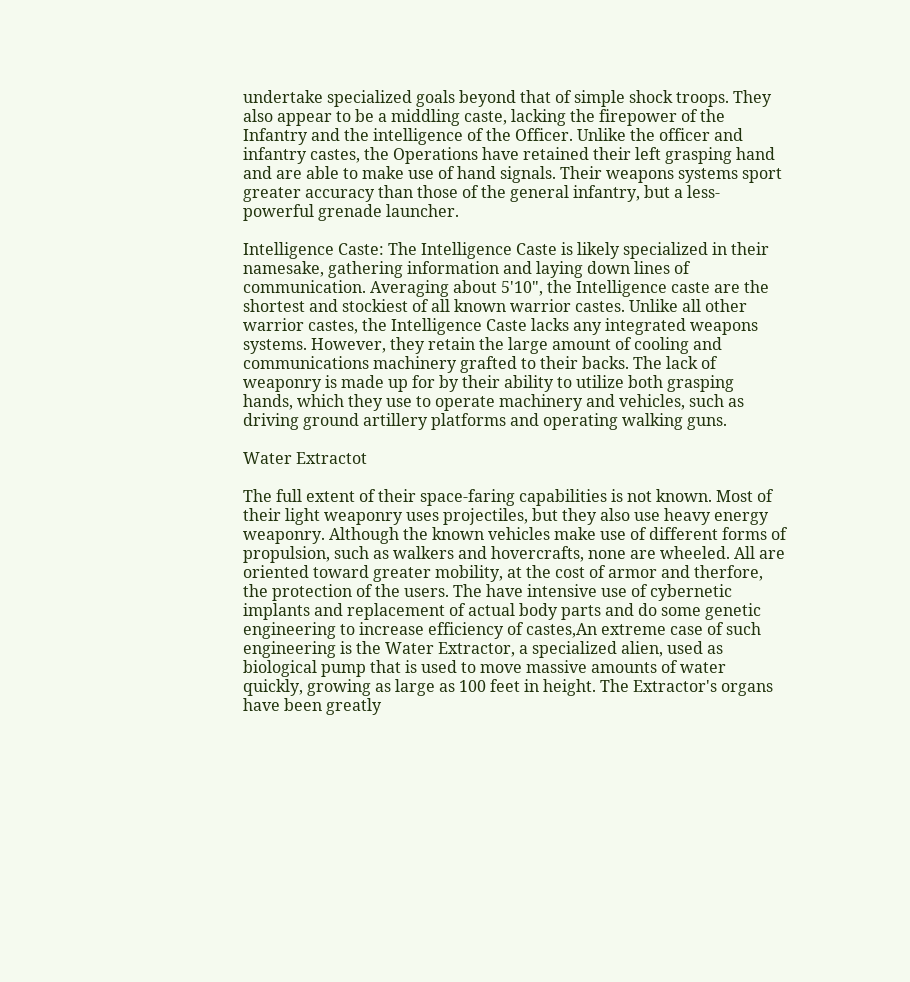undertake specialized goals beyond that of simple shock troops. They also appear to be a middling caste, lacking the firepower of the Infantry and the intelligence of the Officer. Unlike the officer and infantry castes, the Operations have retained their left grasping hand and are able to make use of hand signals. Their weapons systems sport greater accuracy than those of the general infantry, but a less-powerful grenade launcher.

Intelligence Caste: The Intelligence Caste is likely specialized in their namesake, gathering information and laying down lines of communication. Averaging about 5'10", the Intelligence caste are the shortest and stockiest of all known warrior castes. Unlike all other warrior castes, the Intelligence Caste lacks any integrated weapons systems. However, they retain the large amount of cooling and communications machinery grafted to their backs. The lack of weaponry is made up for by their ability to utilize both grasping hands, which they use to operate machinery and vehicles, such as driving ground artillery platforms and operating walking guns.

Water Extractot

The full extent of their space-faring capabilities is not known. Most of their light weaponry uses projectiles, but they also use heavy energy weaponry. Although the known vehicles make use of different forms of propulsion, such as walkers and hovercrafts, none are wheeled. All are oriented toward greater mobility, at the cost of armor and therfore, the protection of the users. The have intensive use of cybernetic implants and replacement of actual body parts and do some genetic engineering to increase efficiency of castes,An extreme case of such engineering is the Water Extractor, a specialized alien, used as biological pump that is used to move massive amounts of water quickly, growing as large as 100 feet in height. The Extractor's organs have been greatly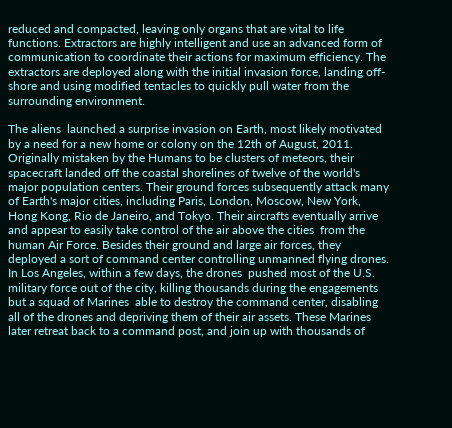reduced and compacted, leaving only organs that are vital to life functions. Extractors are highly intelligent and use an advanced form of communication to coordinate their actions for maximum efficiency. The extractors are deployed along with the initial invasion force, landing off-shore and using modified tentacles to quickly pull water from the surrounding environment.

The aliens  launched a surprise invasion on Earth, most likely motivated by a need for a new home or colony on the 12th of August, 2011. Originally mistaken by the Humans to be clusters of meteors, their  spacecraft landed off the coastal shorelines of twelve of the world's major population centers. Their ground forces subsequently attack many of Earth's major cities, including Paris, London, Moscow, New York, Hong Kong, Rio de Janeiro, and Tokyo. Their aircrafts eventually arrive and appear to easily take control of the air above the cities  from the human Air Force. Besides their ground and large air forces, they deployed a sort of command center controlling unmanned flying drones. In Los Angeles, within a few days, the drones  pushed most of the U.S. military force out of the city, killing thousands during the engagements but a squad of Marines  able to destroy the command center, disabling all of the drones and depriving them of their air assets. These Marines later retreat back to a command post, and join up with thousands of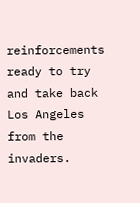reinforcements ready to try and take back Los Angeles from the invaders.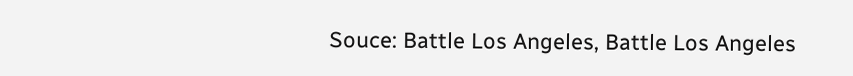Souce: Battle Los Angeles, Battle Los Angeles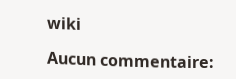wiki

Aucun commentaire: